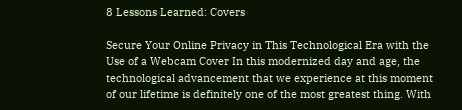8 Lessons Learned: Covers

Secure Your Online Privacy in This Technological Era with the Use of a Webcam Cover In this modernized day and age, the technological advancement that we experience at this moment of our lifetime is definitely one of the most greatest thing. With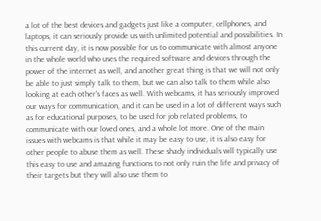a lot of the best devices and gadgets just like a computer, cellphones, and laptops, it can seriously provide us with unlimited potential and possibilities. In this current day, it is now possible for us to communicate with almost anyone in the whole world who uses the required software and devices through the power of the internet as well, and another great thing is that we will not only be able to just simply talk to them, but we can also talk to them while also looking at each other’s faces as well. With webcams, it has seriously improved our ways for communication, and it can be used in a lot of different ways such as for educational purposes, to be used for job related problems, to communicate with our loved ones, and a whole lot more. One of the main issues with webcams is that while it may be easy to use, it is also easy for other people to abuse them as well. These shady individuals will typically use this easy to use and amazing functions to not only ruin the life and privacy of their targets but they will also use them to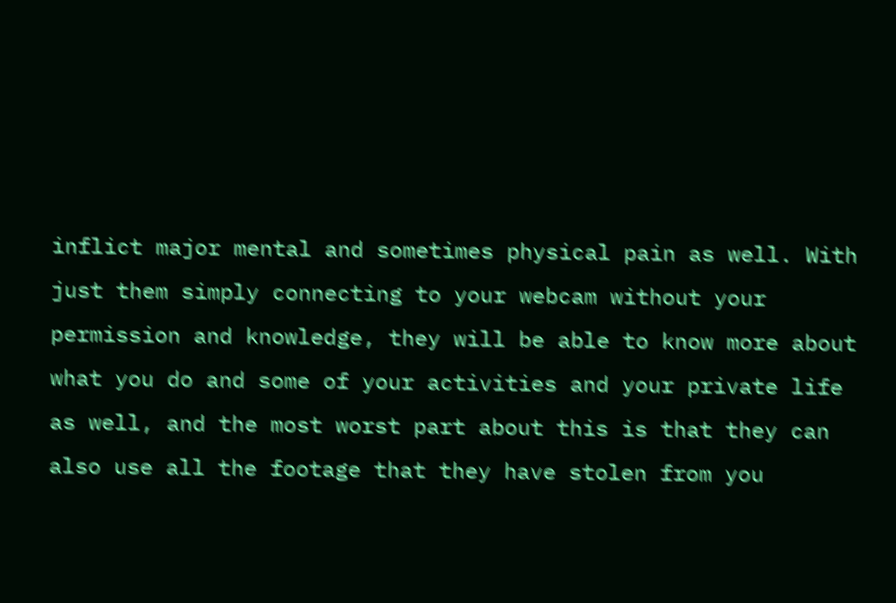inflict major mental and sometimes physical pain as well. With just them simply connecting to your webcam without your permission and knowledge, they will be able to know more about what you do and some of your activities and your private life as well, and the most worst part about this is that they can also use all the footage that they have stolen from you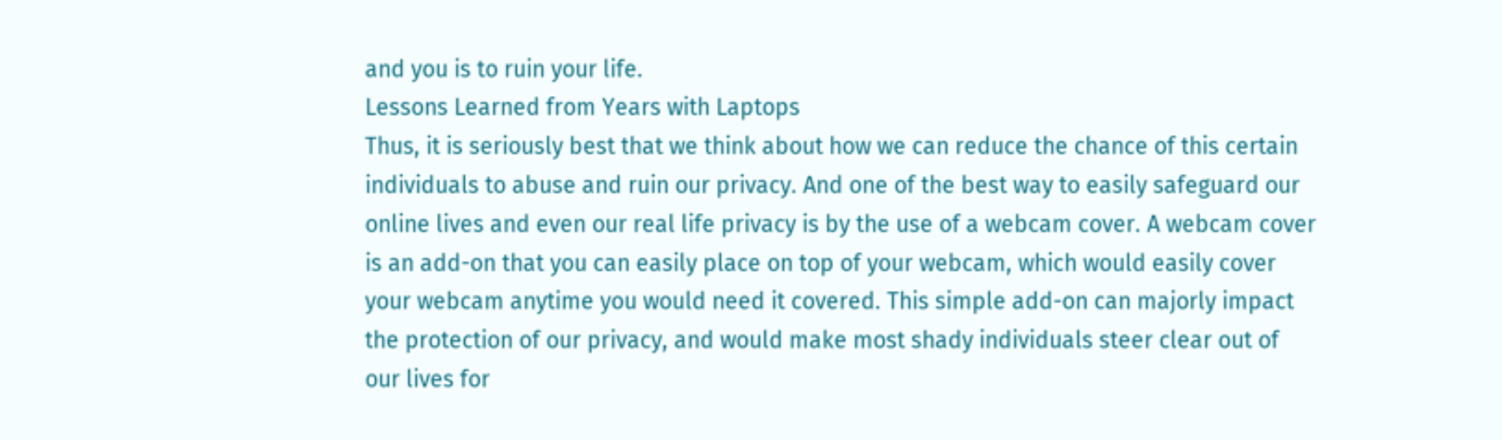and you is to ruin your life.
Lessons Learned from Years with Laptops
Thus, it is seriously best that we think about how we can reduce the chance of this certain individuals to abuse and ruin our privacy. And one of the best way to easily safeguard our online lives and even our real life privacy is by the use of a webcam cover. A webcam cover is an add-on that you can easily place on top of your webcam, which would easily cover your webcam anytime you would need it covered. This simple add-on can majorly impact the protection of our privacy, and would make most shady individuals steer clear out of our lives for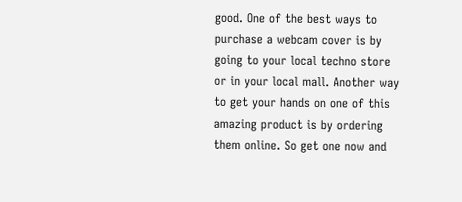good. One of the best ways to purchase a webcam cover is by going to your local techno store or in your local mall. Another way to get your hands on one of this amazing product is by ordering them online. So get one now and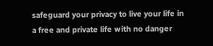safeguard your privacy to live your life in a free and private life with no danger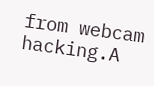from webcam hacking.A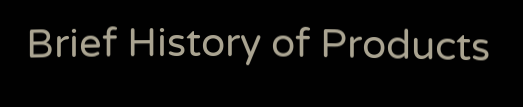Brief History of Products